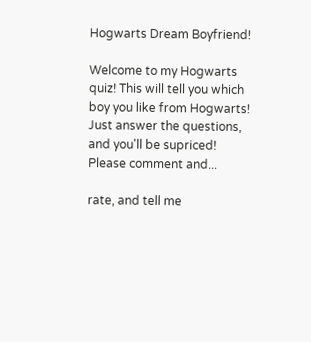Hogwarts Dream Boyfriend!

Welcome to my Hogwarts quiz! This will tell you which boy you like from Hogwarts! Just answer the questions, and you'll be supriced! Please comment and...

rate, and tell me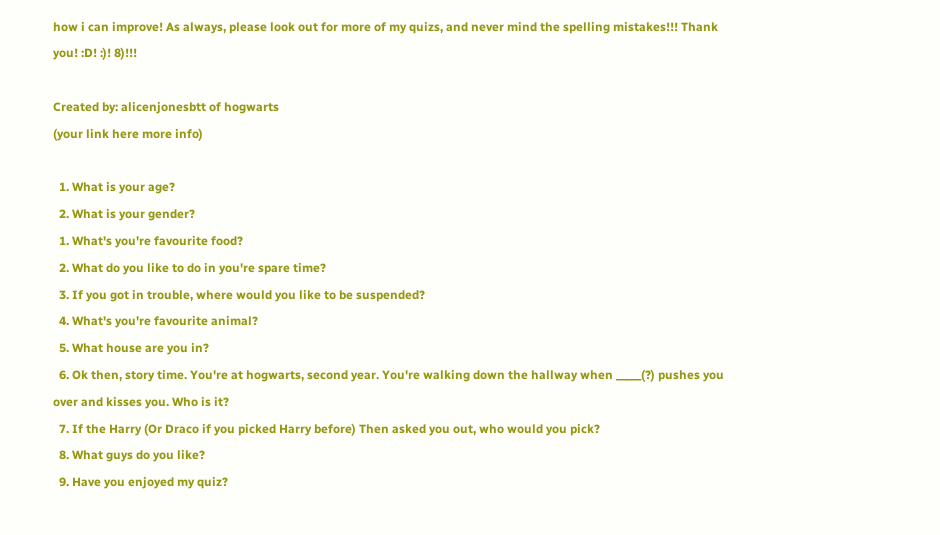how i can improve! As always, please look out for more of my quizs, and never mind the spelling mistakes!!! Thank you! :D! :)! 8)!!!

Created by: alicenjonesbtt of hogwarts
(your link here more info)

  1. What is your age?
  2. What is your gender?
  1. What's you're favourite food?
  2. What do you like to do in you're spare time?
  3. If you got in trouble, where would you like to be suspended?
  4. What's you're favourite animal?
  5. What house are you in?
  6. Ok then, story time. You're at hogwarts, second year. You're walking down the hallway when _____(?) pushes you over and kisses you. Who is it?
  7. If the Harry (Or Draco if you picked Harry before) Then asked you out, who would you pick?
  8. What guys do you like?
  9. Have you enjoyed my quiz?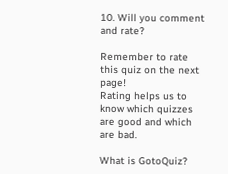10. Will you comment and rate?

Remember to rate this quiz on the next page!
Rating helps us to know which quizzes are good and which are bad.

What is GotoQuiz?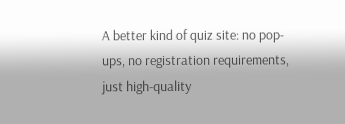A better kind of quiz site: no pop-ups, no registration requirements, just high-quality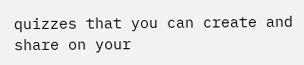quizzes that you can create and share on your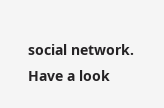social network. Have a look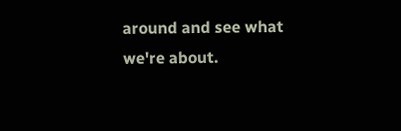around and see what we're about.